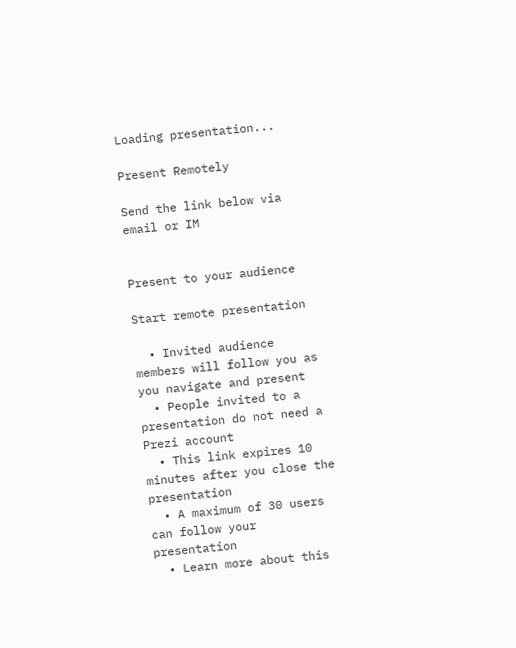Loading presentation...

Present Remotely

Send the link below via email or IM


Present to your audience

Start remote presentation

  • Invited audience members will follow you as you navigate and present
  • People invited to a presentation do not need a Prezi account
  • This link expires 10 minutes after you close the presentation
  • A maximum of 30 users can follow your presentation
  • Learn more about this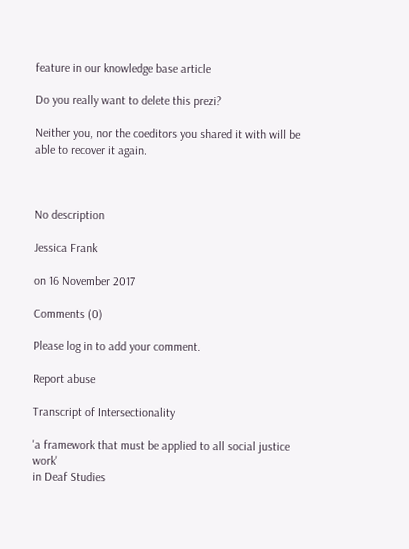feature in our knowledge base article

Do you really want to delete this prezi?

Neither you, nor the coeditors you shared it with will be able to recover it again.



No description

Jessica Frank

on 16 November 2017

Comments (0)

Please log in to add your comment.

Report abuse

Transcript of Intersectionality

'a framework that must be applied to all social justice work'
in Deaf Studies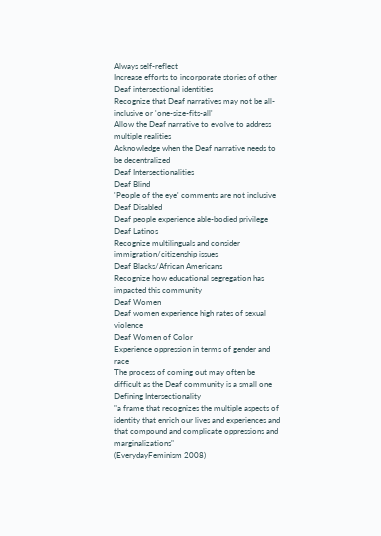Always self-reflect
Increase efforts to incorporate stories of other Deaf intersectional identities
Recognize that Deaf narratives may not be all-inclusive or 'one-size-fits-all'
Allow the Deaf narrative to evolve to address multiple realities
Acknowledge when the Deaf narrative needs to be decentralized
Deaf Intersectionalities
Deaf Blind
'People of the eye' comments are not inclusive
Deaf Disabled
Deaf people experience able-bodied privilege
Deaf Latinos
Recognize multilinguals and consider immigration/citizenship issues
Deaf Blacks/African Americans
Recognize how educational segregation has impacted this community
Deaf Women
Deaf women experience high rates of sexual violence
Deaf Women of Color
Experience oppression in terms of gender and race
The process of coming out may often be difficult as the Deaf community is a small one
Defining Intersectionality
"a frame that recognizes the multiple aspects of identity that enrich our lives and experiences and that compound and complicate oppressions and marginalizations"
(EverydayFeminism 2008)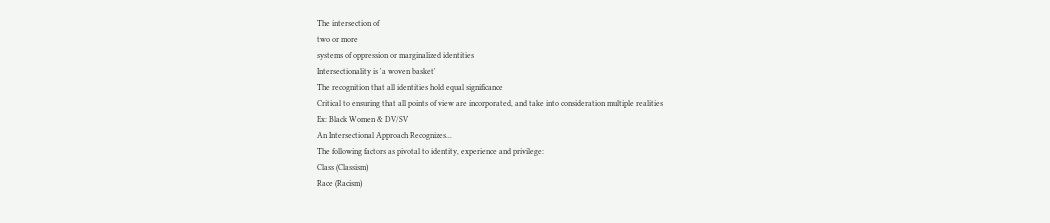The intersection of
two or more
systems of oppression or marginalized identities
Intersectionality is 'a woven basket'
The recognition that all identities hold equal significance
Critical to ensuring that all points of view are incorporated, and take into consideration multiple realities
Ex: Black Women & DV/SV
An Intersectional Approach Recognizes...
The following factors as pivotal to identity, experience and privilege:
Class (Classism)
Race (Racism)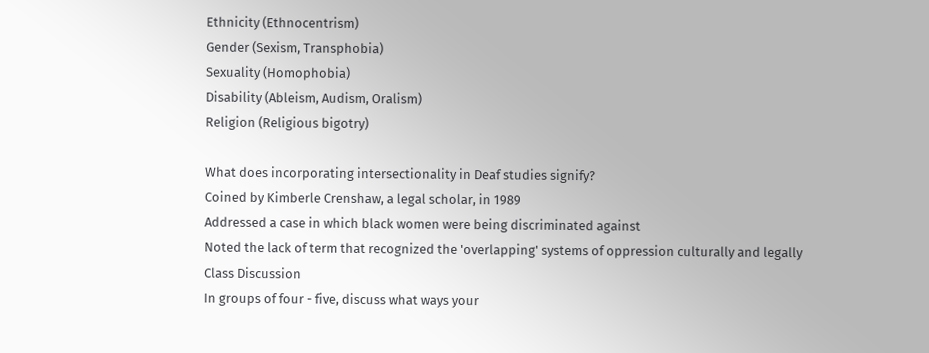Ethnicity (Ethnocentrism)
Gender (Sexism, Transphobia)
Sexuality (Homophobia)
Disability (Ableism, Audism, Oralism)
Religion (Religious bigotry)

What does incorporating intersectionality in Deaf studies signify?
Coined by Kimberle Crenshaw, a legal scholar, in 1989
Addressed a case in which black women were being discriminated against
Noted the lack of term that recognized the 'overlapping' systems of oppression culturally and legally
Class Discussion
In groups of four - five, discuss what ways your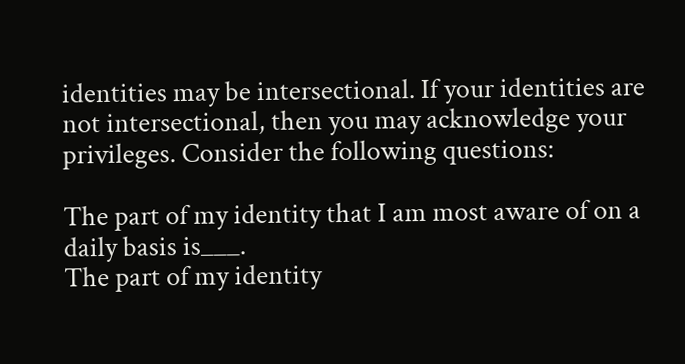identities may be intersectional. If your identities are not intersectional, then you may acknowledge your privileges. Consider the following questions:

The part of my identity that I am most aware of on a daily basis is___.
The part of my identity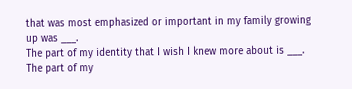that was most emphasized or important in my family growing up was ___.
The part of my identity that I wish I knew more about is ___.
The part of my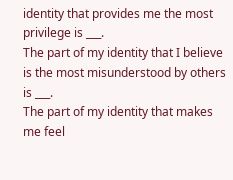identity that provides me the most privilege is ___.
The part of my identity that I believe is the most misunderstood by others is ___.
The part of my identity that makes me feel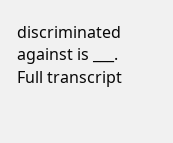discriminated against is ___.
Full transcript